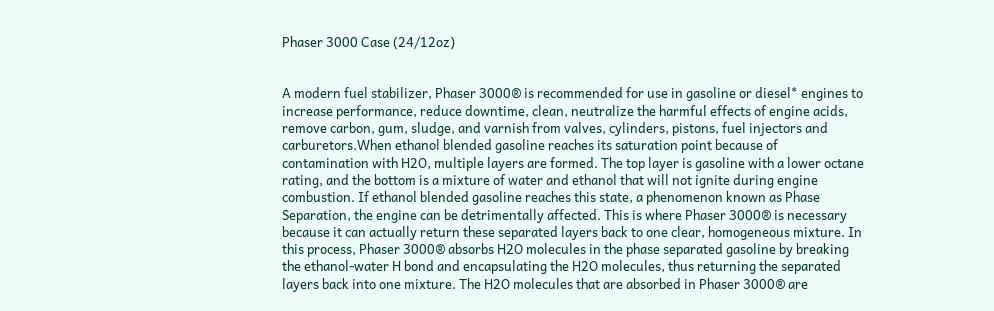Phaser 3000 Case (24/12oz)


A modern fuel stabilizer, Phaser 3000® is recommended for use in gasoline or diesel* engines to increase performance, reduce downtime, clean, neutralize the harmful effects of engine acids, remove carbon, gum, sludge, and varnish from valves, cylinders, pistons, fuel injectors and carburetors.When ethanol blended gasoline reaches its saturation point because of contamination with H2O, multiple layers are formed. The top layer is gasoline with a lower octane rating, and the bottom is a mixture of water and ethanol that will not ignite during engine combustion. If ethanol blended gasoline reaches this state, a phenomenon known as Phase Separation, the engine can be detrimentally affected. This is where Phaser 3000® is necessary because it can actually return these separated layers back to one clear, homogeneous mixture. In this process, Phaser 3000® absorbs H2O molecules in the phase separated gasoline by breaking the ethanol-water H bond and encapsulating the H2O molecules, thus returning the separated layers back into one mixture. The H2O molecules that are absorbed in Phaser 3000® are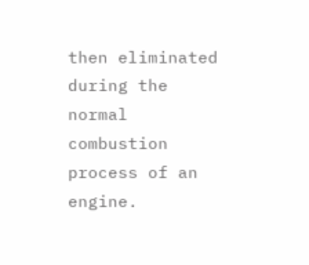then eliminated during the normal combustion process of an engine.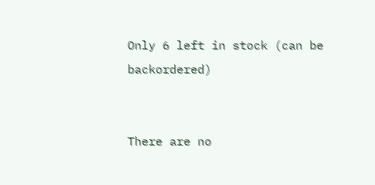Only 6 left in stock (can be backordered)


There are no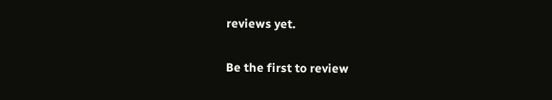reviews yet.

Be the first to review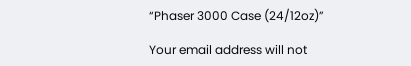“Phaser 3000 Case (24/12oz)”

Your email address will not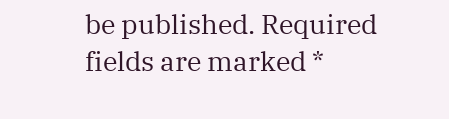be published. Required fields are marked *